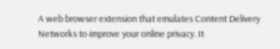A web browser extension that emulates Content Delivery Networks to improve your online privacy. It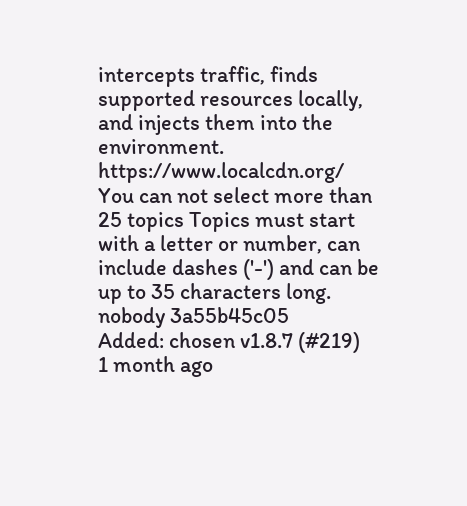intercepts traffic, finds supported resources locally, and injects them into the environment. https://www.localcdn.org/
You can not select more than 25 topics Topics must start with a letter or number, can include dashes ('-') and can be up to 35 characters long.
nobody 3a55b45c05
Added: chosen v1.8.7 (#219)
1 month ago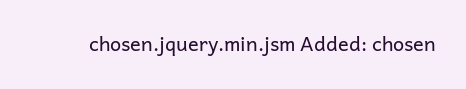chosen.jquery.min.jsm Added: chosen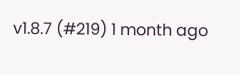v1.8.7 (#219) 1 month ago